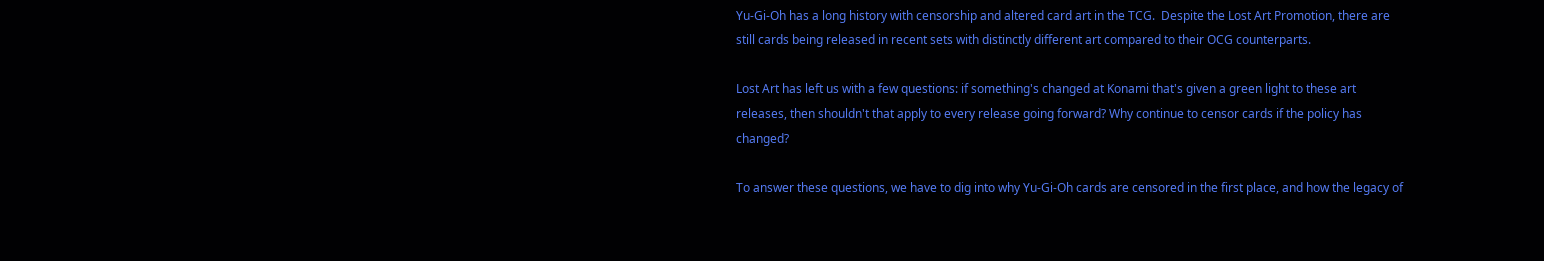Yu-Gi-Oh has a long history with censorship and altered card art in the TCG.  Despite the Lost Art Promotion, there are still cards being released in recent sets with distinctly different art compared to their OCG counterparts.

Lost Art has left us with a few questions: if something's changed at Konami that's given a green light to these art releases, then shouldn't that apply to every release going forward? Why continue to censor cards if the policy has changed?

To answer these questions, we have to dig into why Yu-Gi-Oh cards are censored in the first place, and how the legacy of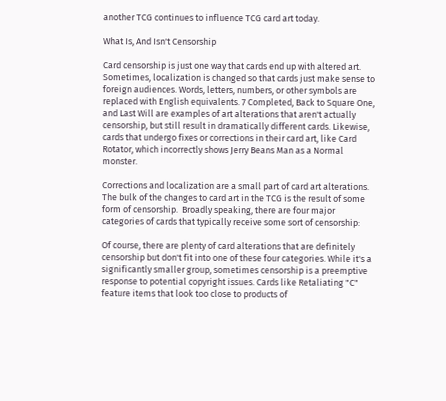another TCG continues to influence TCG card art today.

What Is, And Isn't Censorship

Card censorship is just one way that cards end up with altered art. Sometimes, localization is changed so that cards just make sense to foreign audiences. Words, letters, numbers, or other symbols are replaced with English equivalents. 7 Completed, Back to Square One, and Last Will are examples of art alterations that aren't actually censorship, but still result in dramatically different cards. Likewise, cards that undergo fixes or corrections in their card art, like Card Rotator, which incorrectly shows Jerry Beans Man as a Normal monster.

Corrections and localization are a small part of card art alterations. The bulk of the changes to card art in the TCG is the result of some form of censorship.  Broadly speaking, there are four major categories of cards that typically receive some sort of censorship:

Of course, there are plenty of card alterations that are definitely censorship but don't fit into one of these four categories. While it's a significantly smaller group, sometimes censorship is a preemptive response to potential copyright issues. Cards like Retaliating "C" feature items that look too close to products of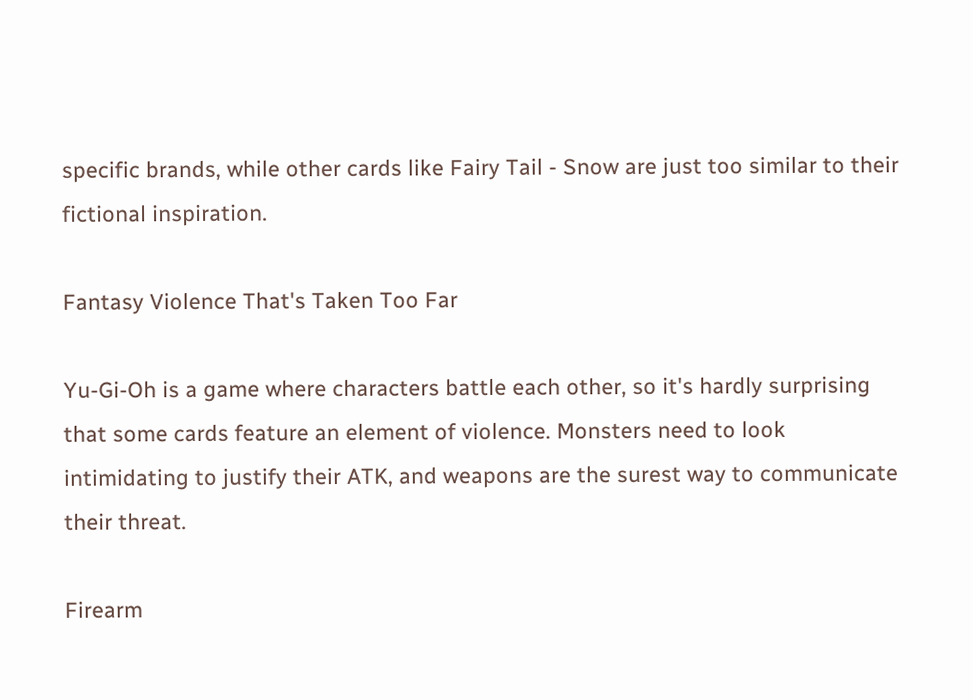specific brands, while other cards like Fairy Tail - Snow are just too similar to their fictional inspiration.

Fantasy Violence That's Taken Too Far

Yu-Gi-Oh is a game where characters battle each other, so it's hardly surprising that some cards feature an element of violence. Monsters need to look intimidating to justify their ATK, and weapons are the surest way to communicate their threat.

Firearm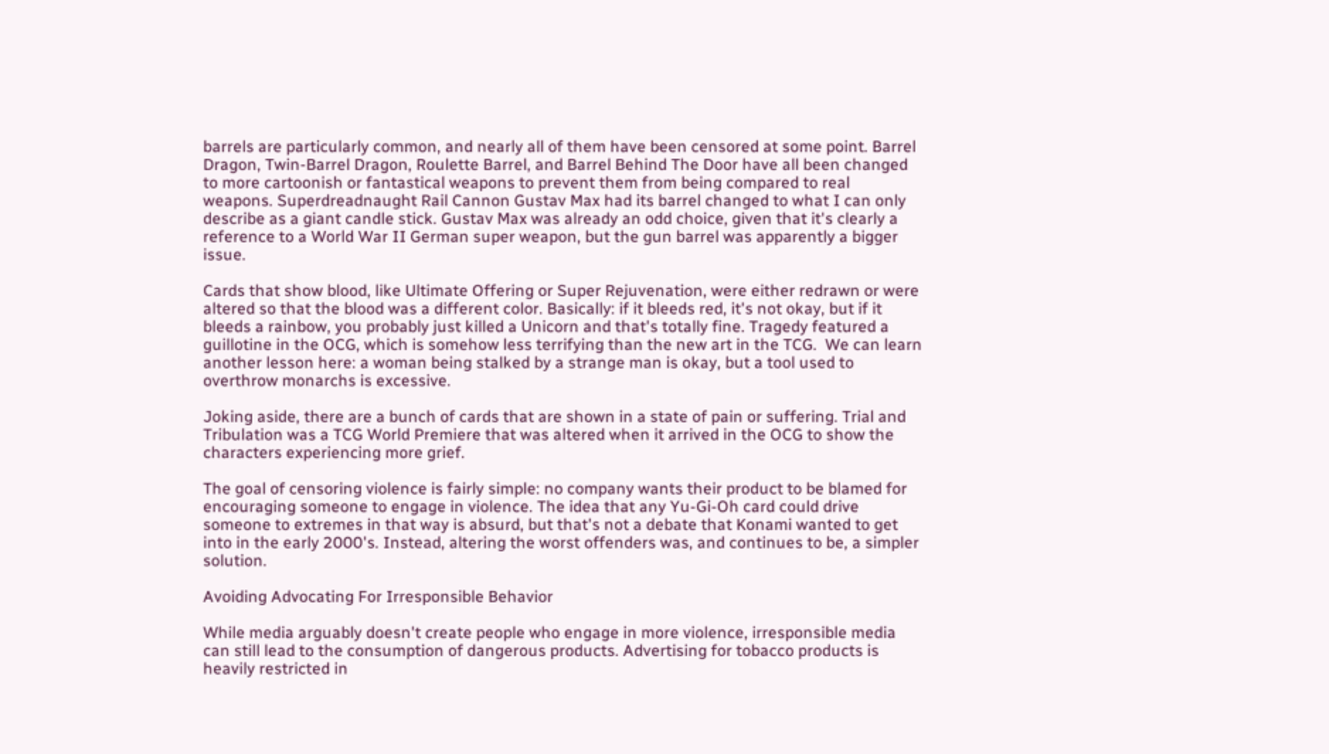barrels are particularly common, and nearly all of them have been censored at some point. Barrel Dragon, Twin-Barrel Dragon, Roulette Barrel, and Barrel Behind The Door have all been changed to more cartoonish or fantastical weapons to prevent them from being compared to real weapons. Superdreadnaught Rail Cannon Gustav Max had its barrel changed to what I can only describe as a giant candle stick. Gustav Max was already an odd choice, given that it's clearly a reference to a World War II German super weapon, but the gun barrel was apparently a bigger issue.

Cards that show blood, like Ultimate Offering or Super Rejuvenation, were either redrawn or were altered so that the blood was a different color. Basically: if it bleeds red, it's not okay, but if it bleeds a rainbow, you probably just killed a Unicorn and that's totally fine. Tragedy featured a guillotine in the OCG, which is somehow less terrifying than the new art in the TCG.  We can learn another lesson here: a woman being stalked by a strange man is okay, but a tool used to overthrow monarchs is excessive.

Joking aside, there are a bunch of cards that are shown in a state of pain or suffering. Trial and Tribulation was a TCG World Premiere that was altered when it arrived in the OCG to show the characters experiencing more grief.

The goal of censoring violence is fairly simple: no company wants their product to be blamed for encouraging someone to engage in violence. The idea that any Yu-Gi-Oh card could drive someone to extremes in that way is absurd, but that's not a debate that Konami wanted to get into in the early 2000's. Instead, altering the worst offenders was, and continues to be, a simpler solution.

Avoiding Advocating For Irresponsible Behavior

While media arguably doesn't create people who engage in more violence, irresponsible media can still lead to the consumption of dangerous products. Advertising for tobacco products is heavily restricted in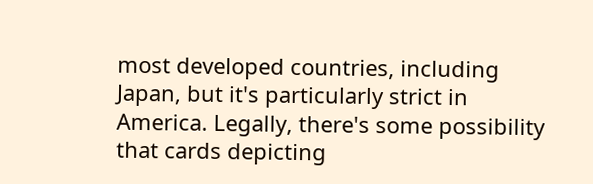most developed countries, including Japan, but it's particularly strict in America. Legally, there's some possibility that cards depicting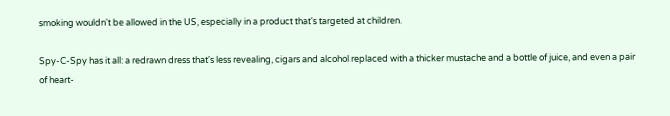smoking wouldn't be allowed in the US, especially in a product that's targeted at children.

Spy-C-Spy has it all: a redrawn dress that's less revealing, cigars and alcohol replaced with a thicker mustache and a bottle of juice, and even a pair of heart-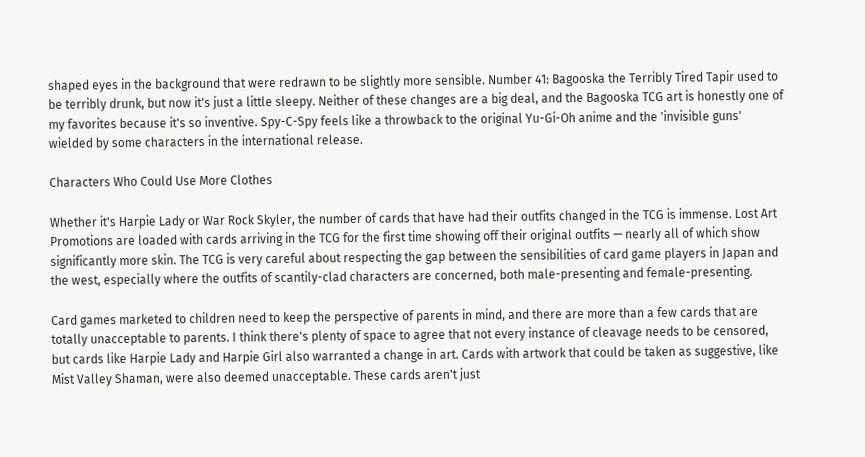shaped eyes in the background that were redrawn to be slightly more sensible. Number 41: Bagooska the Terribly Tired Tapir used to be terribly drunk, but now it's just a little sleepy. Neither of these changes are a big deal, and the Bagooska TCG art is honestly one of my favorites because it's so inventive. Spy-C-Spy feels like a throwback to the original Yu-Gi-Oh anime and the 'invisible guns' wielded by some characters in the international release.

Characters Who Could Use More Clothes

Whether it's Harpie Lady or War Rock Skyler, the number of cards that have had their outfits changed in the TCG is immense. Lost Art Promotions are loaded with cards arriving in the TCG for the first time showing off their original outfits — nearly all of which show significantly more skin. The TCG is very careful about respecting the gap between the sensibilities of card game players in Japan and the west, especially where the outfits of scantily-clad characters are concerned, both male-presenting and female-presenting.

Card games marketed to children need to keep the perspective of parents in mind, and there are more than a few cards that are totally unacceptable to parents. I think there's plenty of space to agree that not every instance of cleavage needs to be censored, but cards like Harpie Lady and Harpie Girl also warranted a change in art. Cards with artwork that could be taken as suggestive, like Mist Valley Shaman, were also deemed unacceptable. These cards aren't just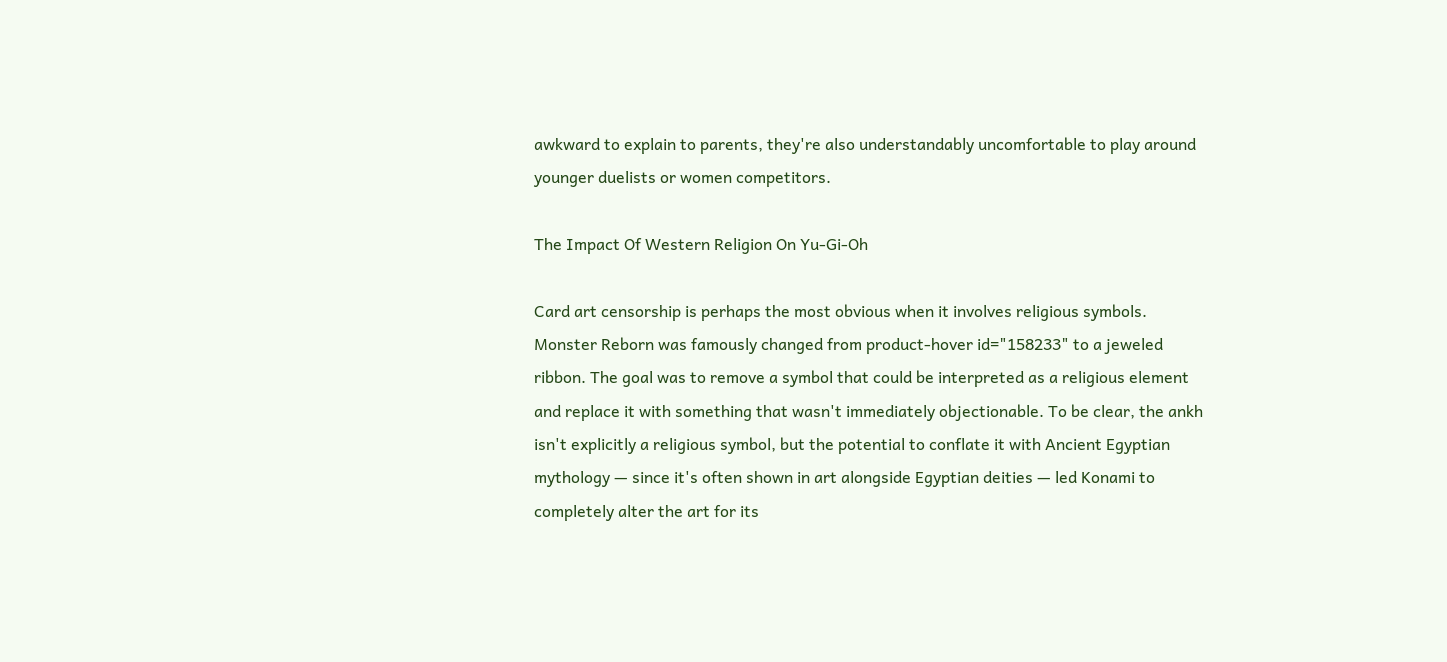awkward to explain to parents, they're also understandably uncomfortable to play around younger duelists or women competitors.

The Impact Of Western Religion On Yu-Gi-Oh

Card art censorship is perhaps the most obvious when it involves religious symbols. Monster Reborn was famously changed from product-hover id="158233" to a jeweled ribbon. The goal was to remove a symbol that could be interpreted as a religious element and replace it with something that wasn't immediately objectionable. To be clear, the ankh isn't explicitly a religious symbol, but the potential to conflate it with Ancient Egyptian mythology — since it's often shown in art alongside Egyptian deities — led Konami to completely alter the art for its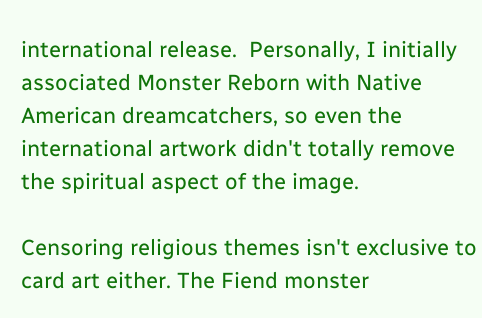international release.  Personally, I initially associated Monster Reborn with Native American dreamcatchers, so even the international artwork didn't totally remove the spiritual aspect of the image.

Censoring religious themes isn't exclusive to card art either. The Fiend monster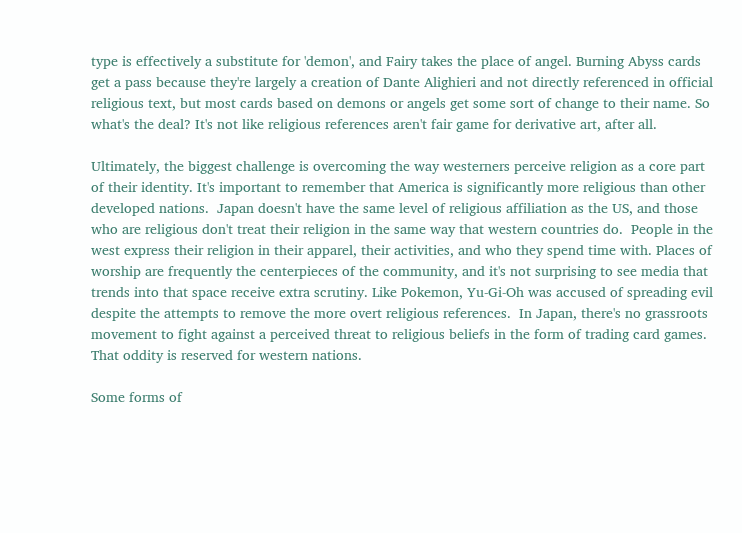type is effectively a substitute for 'demon', and Fairy takes the place of angel. Burning Abyss cards get a pass because they're largely a creation of Dante Alighieri and not directly referenced in official religious text, but most cards based on demons or angels get some sort of change to their name. So what's the deal? It's not like religious references aren't fair game for derivative art, after all.

Ultimately, the biggest challenge is overcoming the way westerners perceive religion as a core part of their identity. It's important to remember that America is significantly more religious than other developed nations.  Japan doesn't have the same level of religious affiliation as the US, and those who are religious don't treat their religion in the same way that western countries do.  People in the west express their religion in their apparel, their activities, and who they spend time with. Places of worship are frequently the centerpieces of the community, and it's not surprising to see media that trends into that space receive extra scrutiny. Like Pokemon, Yu-Gi-Oh was accused of spreading evil despite the attempts to remove the more overt religious references.  In Japan, there's no grassroots movement to fight against a perceived threat to religious beliefs in the form of trading card games. That oddity is reserved for western nations.

Some forms of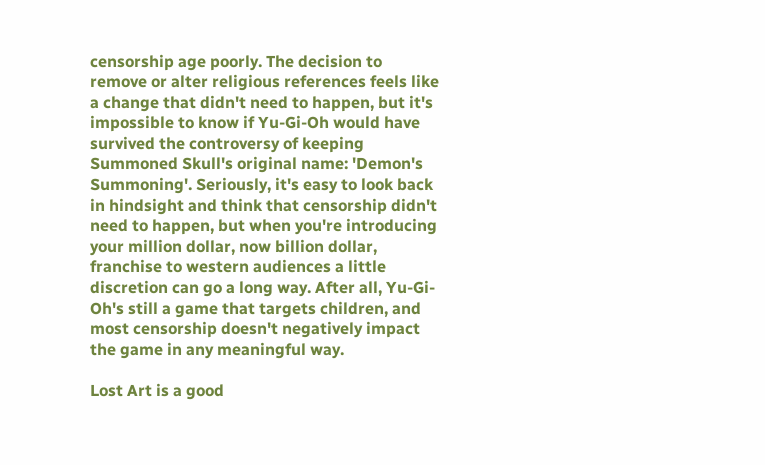censorship age poorly. The decision to remove or alter religious references feels like a change that didn't need to happen, but it's impossible to know if Yu-Gi-Oh would have survived the controversy of keeping Summoned Skull's original name: 'Demon's Summoning'. Seriously, it's easy to look back in hindsight and think that censorship didn't need to happen, but when you're introducing your million dollar, now billion dollar, franchise to western audiences a little discretion can go a long way. After all, Yu-Gi-Oh's still a game that targets children, and most censorship doesn't negatively impact the game in any meaningful way.

Lost Art is a good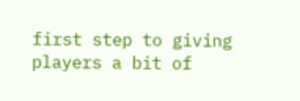first step to giving players a bit of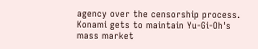agency over the censorship process.  Konami gets to maintain Yu-Gi-Oh's mass market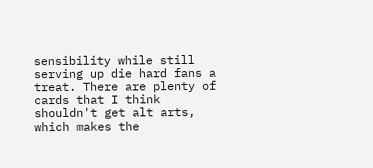sensibility while still serving up die hard fans a treat. There are plenty of cards that I think shouldn't get alt arts, which makes the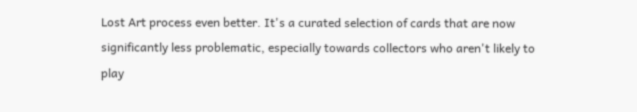Lost Art process even better. It's a curated selection of cards that are now significantly less problematic, especially towards collectors who aren't likely to play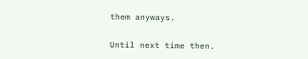them anyways.

Until next time then.